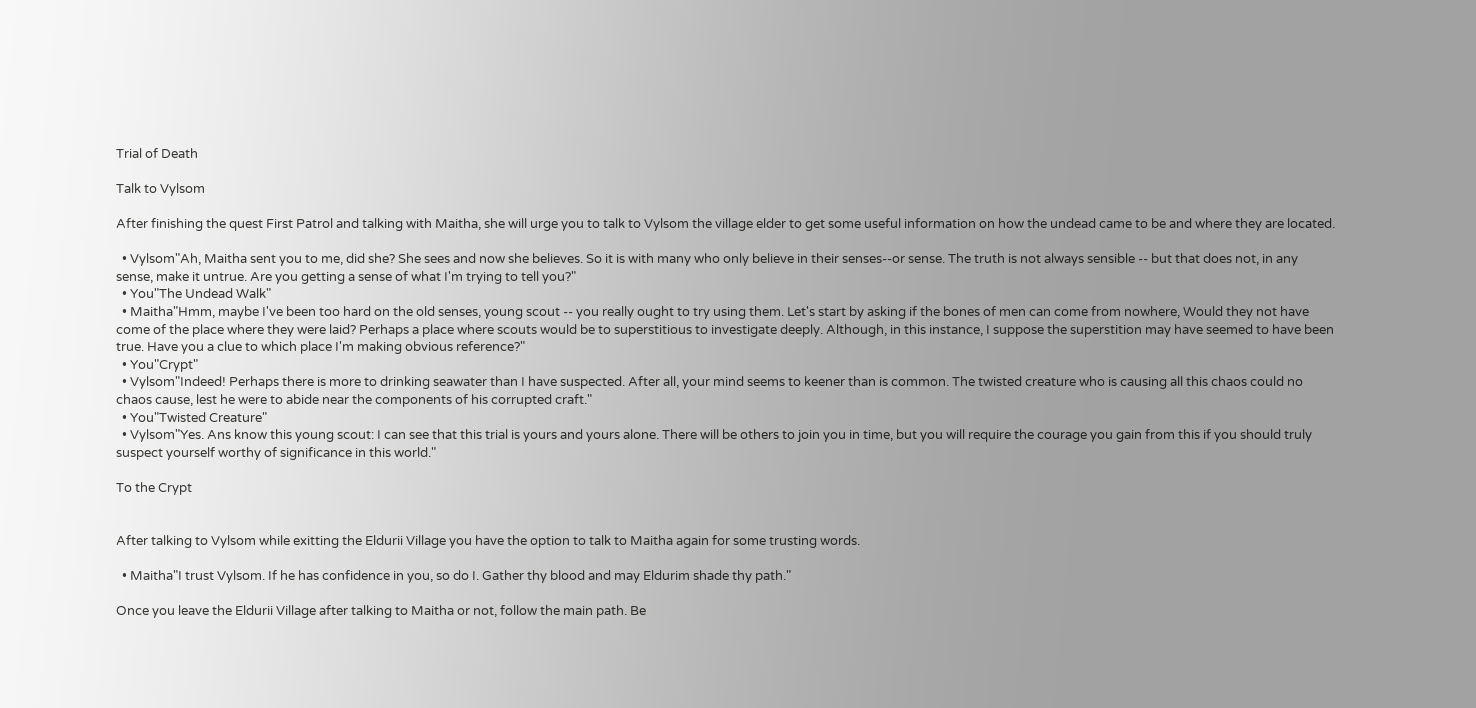Trial of Death

Talk to Vylsom

After finishing the quest First Patrol and talking with Maitha, she will urge you to talk to Vylsom the village elder to get some useful information on how the undead came to be and where they are located.

  • Vylsom"Ah, Maitha sent you to me, did she? She sees and now she believes. So it is with many who only believe in their senses--or sense. The truth is not always sensible -- but that does not, in any sense, make it untrue. Are you getting a sense of what I'm trying to tell you?"
  • You"The Undead Walk"
  • Maitha"Hmm, maybe I've been too hard on the old senses, young scout -- you really ought to try using them. Let's start by asking if the bones of men can come from nowhere, Would they not have come of the place where they were laid? Perhaps a place where scouts would be to superstitious to investigate deeply. Although, in this instance, I suppose the superstition may have seemed to have been true. Have you a clue to which place I'm making obvious reference?"
  • You"Crypt"
  • Vylsom"Indeed! Perhaps there is more to drinking seawater than I have suspected. After all, your mind seems to keener than is common. The twisted creature who is causing all this chaos could no chaos cause, lest he were to abide near the components of his corrupted craft."
  • You"Twisted Creature"
  • Vylsom"Yes. Ans know this young scout: I can see that this trial is yours and yours alone. There will be others to join you in time, but you will require the courage you gain from this if you should truly suspect yourself worthy of significance in this world."

To the Crypt


After talking to Vylsom while exitting the Eldurii Village you have the option to talk to Maitha again for some trusting words.

  • Maitha"I trust Vylsom. If he has confidence in you, so do I. Gather thy blood and may Eldurim shade thy path."

Once you leave the Eldurii Village after talking to Maitha or not, follow the main path. Be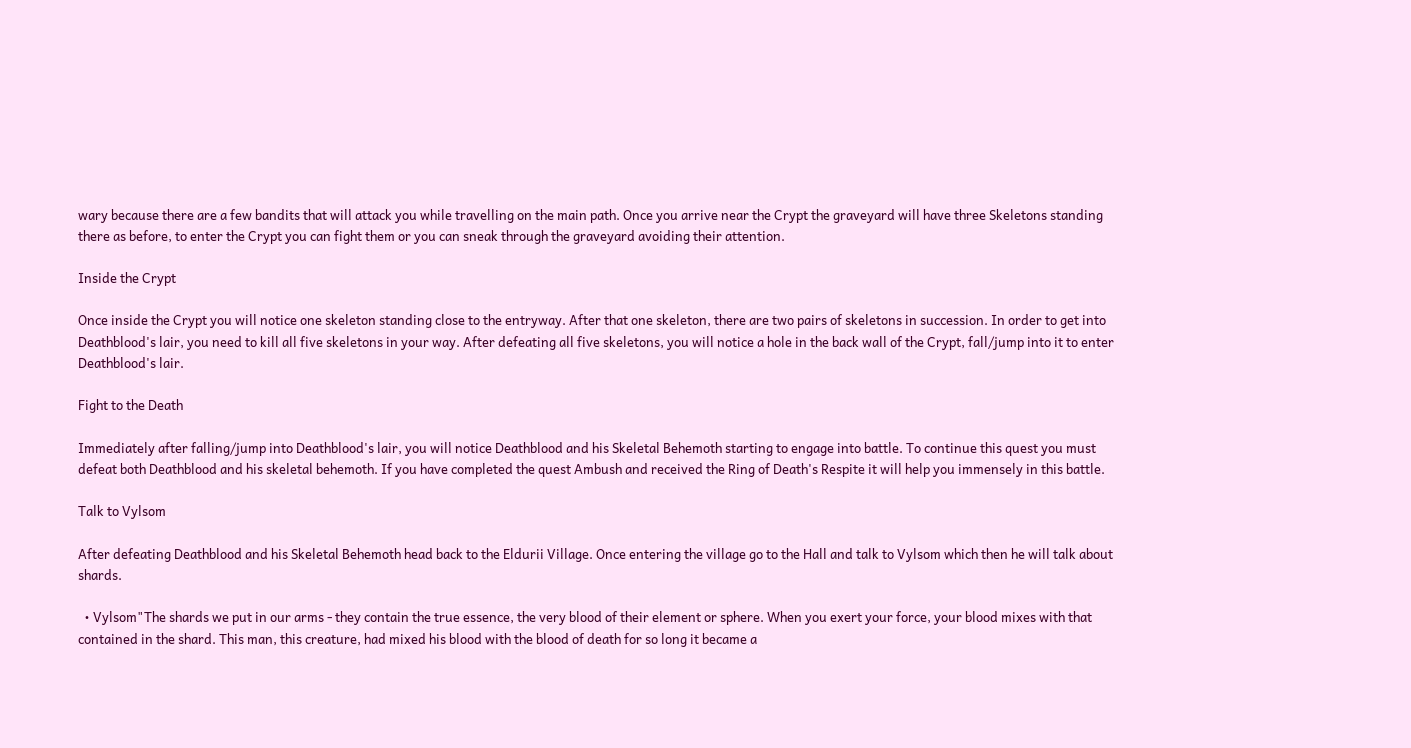wary because there are a few bandits that will attack you while travelling on the main path. Once you arrive near the Crypt the graveyard will have three Skeletons standing there as before, to enter the Crypt you can fight them or you can sneak through the graveyard avoiding their attention.

Inside the Crypt

Once inside the Crypt you will notice one skeleton standing close to the entryway. After that one skeleton, there are two pairs of skeletons in succession. In order to get into Deathblood's lair, you need to kill all five skeletons in your way. After defeating all five skeletons, you will notice a hole in the back wall of the Crypt, fall/jump into it to enter Deathblood's lair.

Fight to the Death

Immediately after falling/jump into Deathblood's lair, you will notice Deathblood and his Skeletal Behemoth starting to engage into battle. To continue this quest you must defeat both Deathblood and his skeletal behemoth. If you have completed the quest Ambush and received the Ring of Death's Respite it will help you immensely in this battle.

Talk to Vylsom

After defeating Deathblood and his Skeletal Behemoth head back to the Eldurii Village. Once entering the village go to the Hall and talk to Vylsom which then he will talk about shards.

  • Vylsom"The shards we put in our arms - they contain the true essence, the very blood of their element or sphere. When you exert your force, your blood mixes with that contained in the shard. This man, this creature, had mixed his blood with the blood of death for so long it became a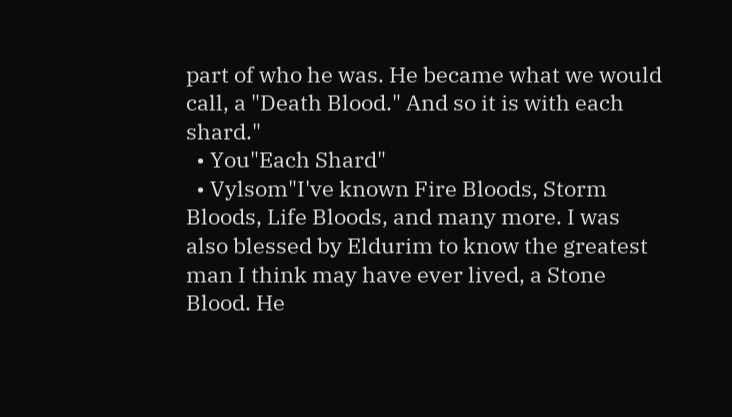part of who he was. He became what we would call, a "Death Blood." And so it is with each shard."
  • You"Each Shard"
  • Vylsom"I've known Fire Bloods, Storm Bloods, Life Bloods, and many more. I was also blessed by Eldurim to know the greatest man I think may have ever lived, a Stone Blood. He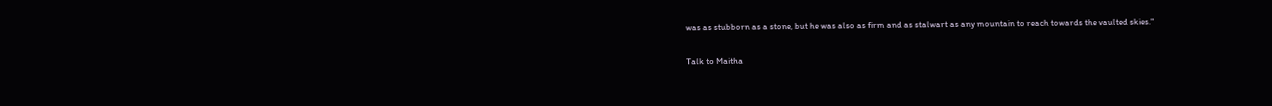was as stubborn as a stone, but he was also as firm and as stalwart as any mountain to reach towards the vaulted skies."

Talk to Maitha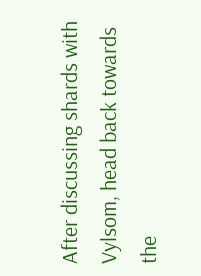After discussing shards with Vylsom, head back towards the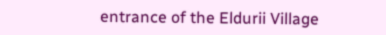entrance of the Eldurii Village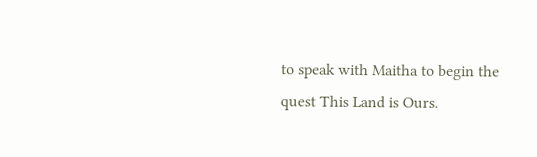to speak with Maitha to begin the quest This Land is Ours.